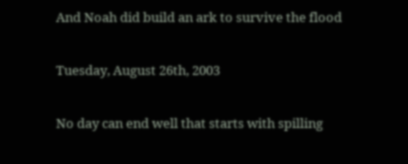And Noah did build an ark to survive the flood

Tuesday, August 26th, 2003

No day can end well that starts with spilling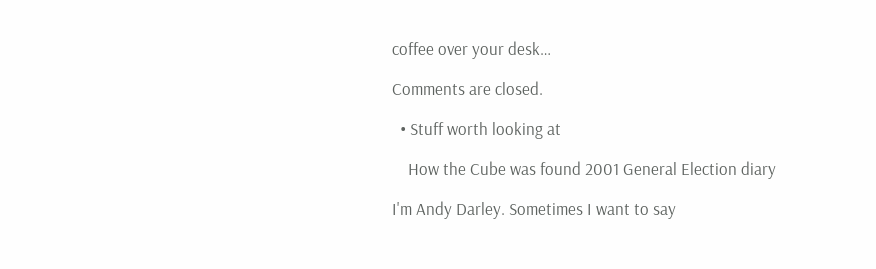coffee over your desk…

Comments are closed.

  • Stuff worth looking at

    How the Cube was found 2001 General Election diary

I'm Andy Darley. Sometimes I want to say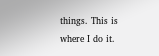things. This is where I do it.